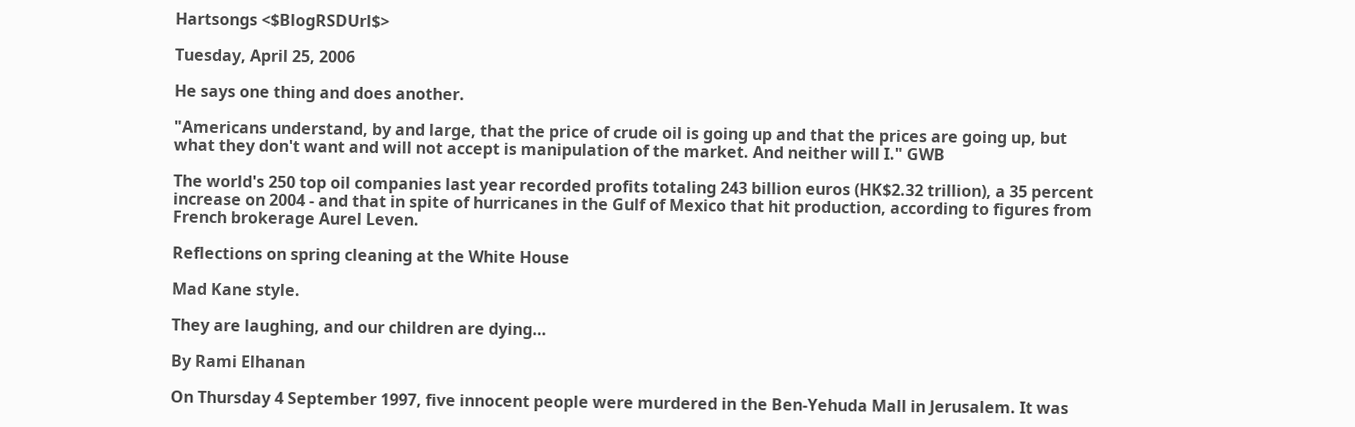Hartsongs <$BlogRSDUrl$>

Tuesday, April 25, 2006

He says one thing and does another.

"Americans understand, by and large, that the price of crude oil is going up and that the prices are going up, but what they don't want and will not accept is manipulation of the market. And neither will I." GWB

The world's 250 top oil companies last year recorded profits totaling 243 billion euros (HK$2.32 trillion), a 35 percent increase on 2004 - and that in spite of hurricanes in the Gulf of Mexico that hit production, according to figures from French brokerage Aurel Leven.

Reflections on spring cleaning at the White House

Mad Kane style.

They are laughing, and our children are dying…

By Rami Elhanan

On Thursday 4 September 1997, five innocent people were murdered in the Ben-Yehuda Mall in Jerusalem. It was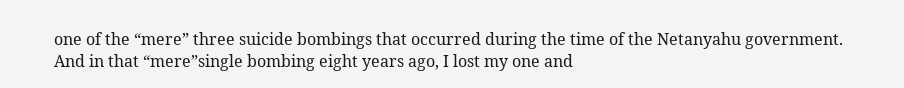one of the “mere” three suicide bombings that occurred during the time of the Netanyahu government. And in that “mere”single bombing eight years ago, I lost my one and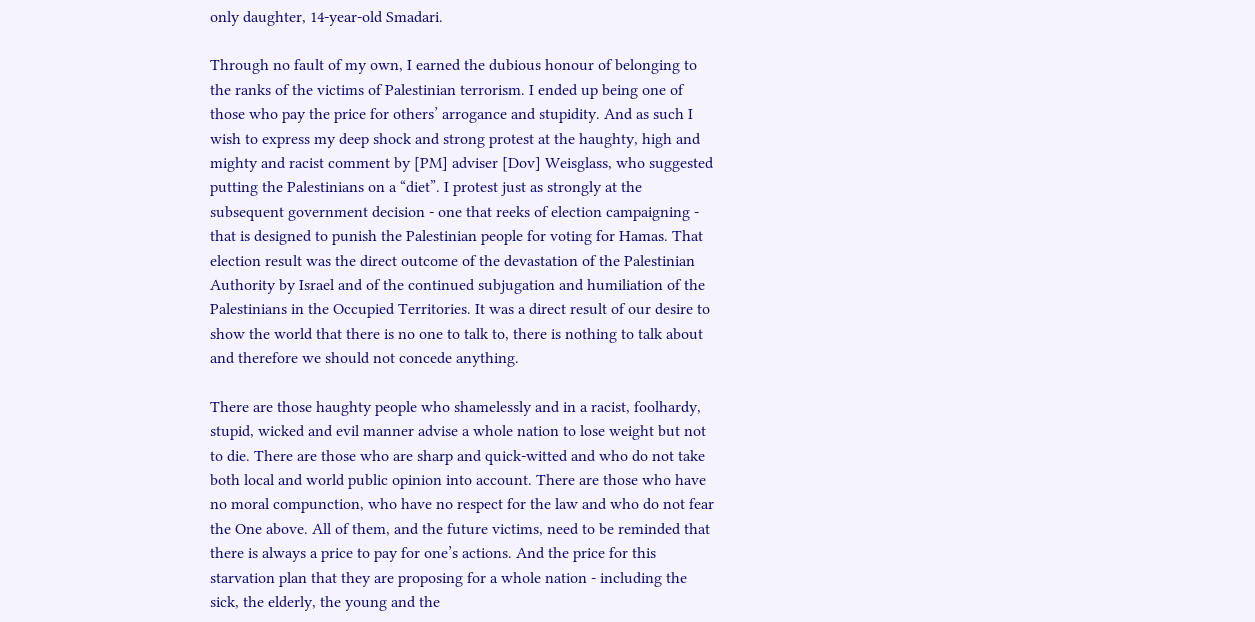only daughter, 14-year-old Smadari.

Through no fault of my own, I earned the dubious honour of belonging to the ranks of the victims of Palestinian terrorism. I ended up being one of those who pay the price for others’ arrogance and stupidity. And as such I wish to express my deep shock and strong protest at the haughty, high and mighty and racist comment by [PM] adviser [Dov] Weisglass, who suggested putting the Palestinians on a “diet”. I protest just as strongly at the subsequent government decision - one that reeks of election campaigning - that is designed to punish the Palestinian people for voting for Hamas. That election result was the direct outcome of the devastation of the Palestinian Authority by Israel and of the continued subjugation and humiliation of the Palestinians in the Occupied Territories. It was a direct result of our desire to show the world that there is no one to talk to, there is nothing to talk about and therefore we should not concede anything.

There are those haughty people who shamelessly and in a racist, foolhardy, stupid, wicked and evil manner advise a whole nation to lose weight but not to die. There are those who are sharp and quick-witted and who do not take both local and world public opinion into account. There are those who have no moral compunction, who have no respect for the law and who do not fear the One above. All of them, and the future victims, need to be reminded that there is always a price to pay for one’s actions. And the price for this starvation plan that they are proposing for a whole nation - including the sick, the elderly, the young and the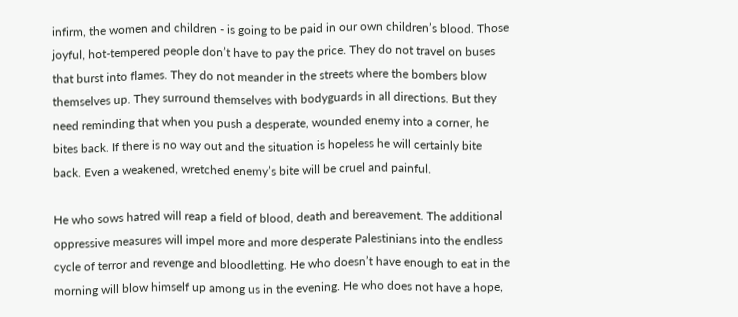infirm, the women and children - is going to be paid in our own children’s blood. Those joyful, hot-tempered people don’t have to pay the price. They do not travel on buses that burst into flames. They do not meander in the streets where the bombers blow themselves up. They surround themselves with bodyguards in all directions. But they need reminding that when you push a desperate, wounded enemy into a corner, he bites back. If there is no way out and the situation is hopeless he will certainly bite back. Even a weakened, wretched enemy’s bite will be cruel and painful.

He who sows hatred will reap a field of blood, death and bereavement. The additional oppressive measures will impel more and more desperate Palestinians into the endless cycle of terror and revenge and bloodletting. He who doesn’t have enough to eat in the morning will blow himself up among us in the evening. He who does not have a hope,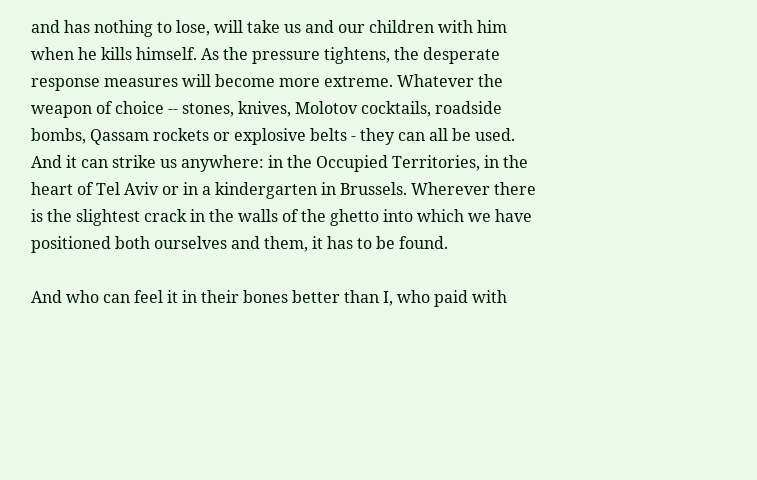and has nothing to lose, will take us and our children with him when he kills himself. As the pressure tightens, the desperate response measures will become more extreme. Whatever the weapon of choice -- stones, knives, Molotov cocktails, roadside bombs, Qassam rockets or explosive belts - they can all be used. And it can strike us anywhere: in the Occupied Territories, in the heart of Tel Aviv or in a kindergarten in Brussels. Wherever there is the slightest crack in the walls of the ghetto into which we have positioned both ourselves and them, it has to be found.

And who can feel it in their bones better than I, who paid with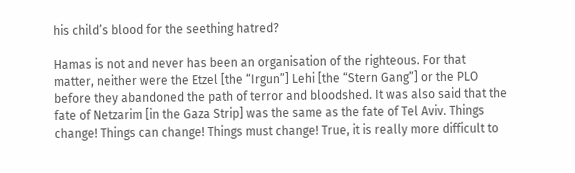his child’s blood for the seething hatred?

Hamas is not and never has been an organisation of the righteous. For that matter, neither were the Etzel [the “Irgun”] Lehi [the “Stern Gang”] or the PLO before they abandoned the path of terror and bloodshed. It was also said that the fate of Netzarim [in the Gaza Strip] was the same as the fate of Tel Aviv. Things change! Things can change! Things must change! True, it is really more difficult to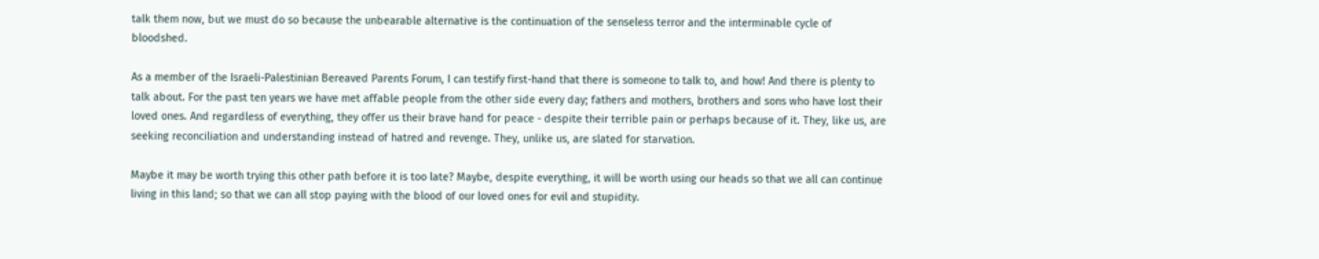talk them now, but we must do so because the unbearable alternative is the continuation of the senseless terror and the interminable cycle of bloodshed.

As a member of the Israeli-Palestinian Bereaved Parents Forum, I can testify first-hand that there is someone to talk to, and how! And there is plenty to talk about. For the past ten years we have met affable people from the other side every day; fathers and mothers, brothers and sons who have lost their loved ones. And regardless of everything, they offer us their brave hand for peace - despite their terrible pain or perhaps because of it. They, like us, are seeking reconciliation and understanding instead of hatred and revenge. They, unlike us, are slated for starvation.

Maybe it may be worth trying this other path before it is too late? Maybe, despite everything, it will be worth using our heads so that we all can continue living in this land; so that we can all stop paying with the blood of our loved ones for evil and stupidity.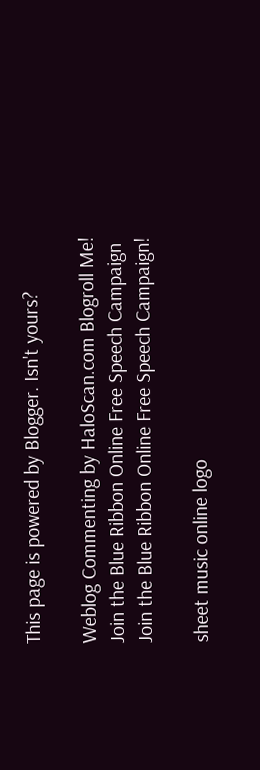This page is powered by Blogger. Isn't yours?

Weblog Commenting by HaloScan.com Blogroll Me!
Join the Blue Ribbon Online Free Speech Campaign
Join the Blue Ribbon Online Free Speech Campaign!

sheet music online logo